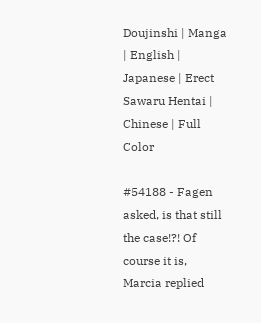Doujinshi | Manga | English | Japanese | Erect Sawaru Hentai | Chinese | Full Color

#54188 - Fagen asked, is that still the case!?! Of course it is, Marcia replied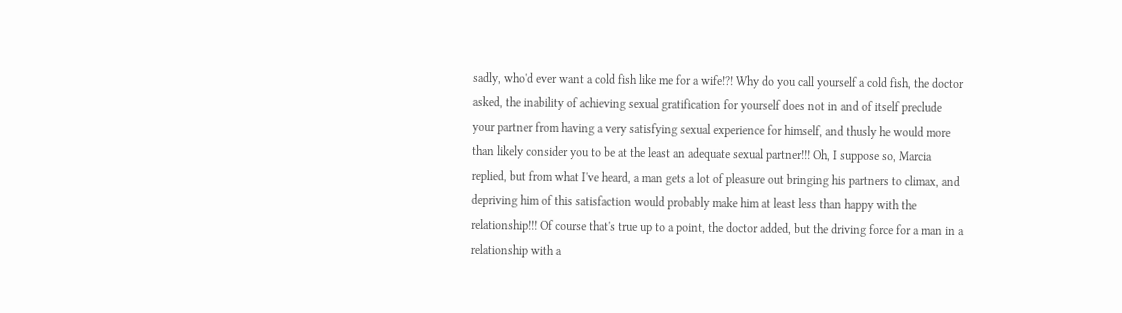sadly, who'd ever want a cold fish like me for a wife!?! Why do you call yourself a cold fish, the doctor asked, the inability of achieving sexual gratification for yourself does not in and of itself preclude your partner from having a very satisfying sexual experience for himself, and thusly he would more than likely consider you to be at the least an adequate sexual partner!!! Oh, I suppose so, Marcia replied, but from what I've heard, a man gets a lot of pleasure out bringing his partners to climax, and depriving him of this satisfaction would probably make him at least less than happy with the relationship!!! Of course that's true up to a point, the doctor added, but the driving force for a man in a relationship with a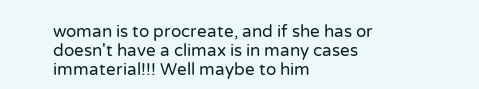woman is to procreate, and if she has or doesn't have a climax is in many cases immaterial!!! Well maybe to him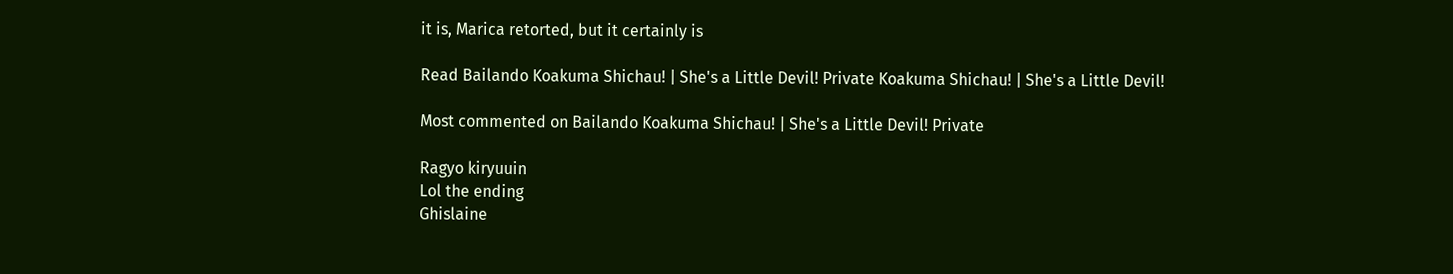it is, Marica retorted, but it certainly is

Read Bailando Koakuma Shichau! | She's a Little Devil! Private Koakuma Shichau! | She's a Little Devil!

Most commented on Bailando Koakuma Shichau! | She's a Little Devil! Private

Ragyo kiryuuin
Lol the ending
Ghislaine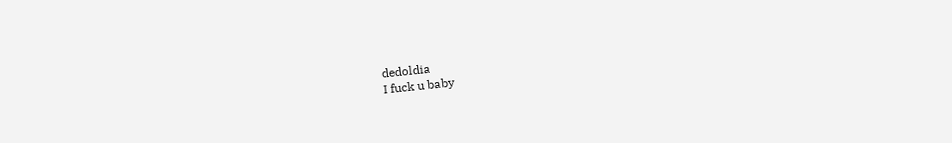dedoldia
I fuck u baby